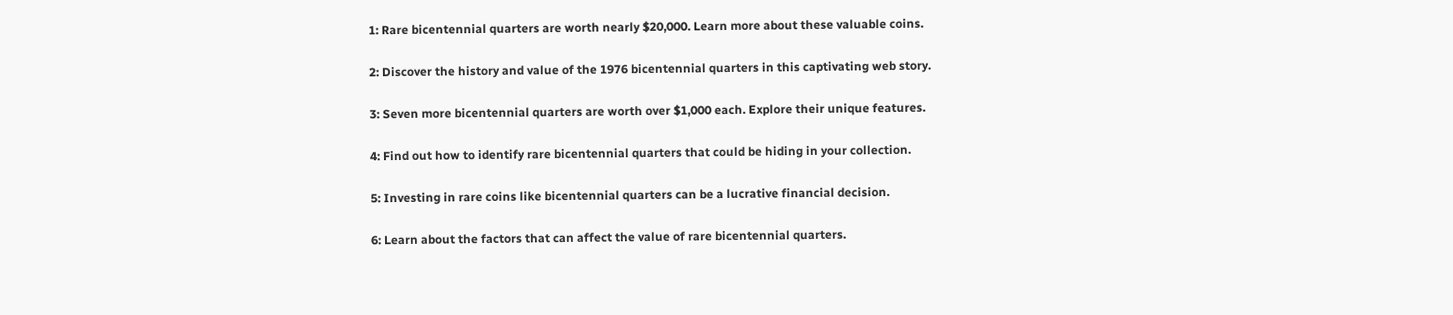1: Rare bicentennial quarters are worth nearly $20,000. Learn more about these valuable coins.

2: Discover the history and value of the 1976 bicentennial quarters in this captivating web story.

3: Seven more bicentennial quarters are worth over $1,000 each. Explore their unique features.

4: Find out how to identify rare bicentennial quarters that could be hiding in your collection.

5: Investing in rare coins like bicentennial quarters can be a lucrative financial decision.

6: Learn about the factors that can affect the value of rare bicentennial quarters.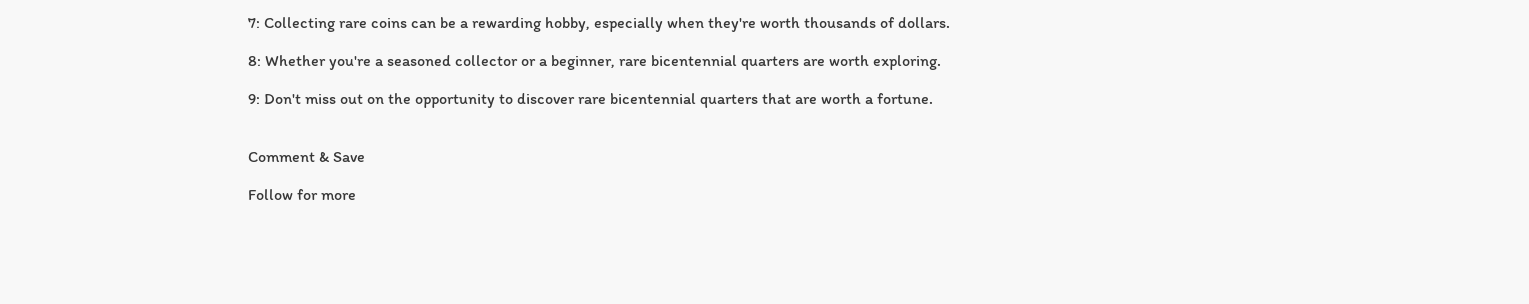7: Collecting rare coins can be a rewarding hobby, especially when they're worth thousands of dollars.

8: Whether you're a seasoned collector or a beginner, rare bicentennial quarters are worth exploring.

9: Don't miss out on the opportunity to discover rare bicentennial quarters that are worth a fortune.


Comment & Save

Follow for more